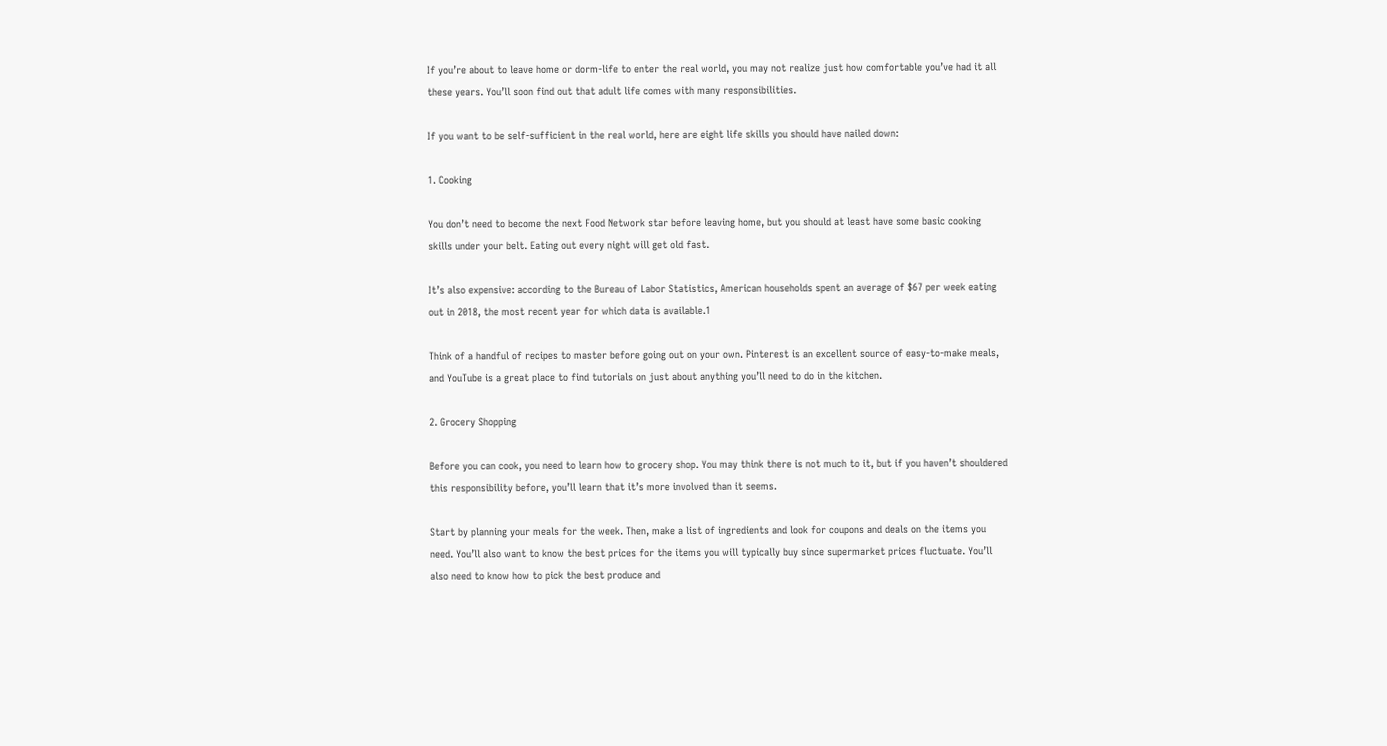If you’re about to leave home or dorm-life to enter the real world, you may not realize just how comfortable you’ve had it all these years. You’ll soon find out that adult life comes with many responsibilities.

If you want to be self-sufficient in the real world, here are eight life skills you should have nailed down:

1. Cooking

You don’t need to become the next Food Network star before leaving home, but you should at least have some basic cooking skills under your belt. Eating out every night will get old fast.

It’s also expensive: according to the Bureau of Labor Statistics, American households spent an average of $67 per week eating out in 2018, the most recent year for which data is available.1

Think of a handful of recipes to master before going out on your own. Pinterest is an excellent source of easy-to-make meals, and YouTube is a great place to find tutorials on just about anything you’ll need to do in the kitchen.

2. Grocery Shopping

Before you can cook, you need to learn how to grocery shop. You may think there is not much to it, but if you haven’t shouldered this responsibility before, you’ll learn that it’s more involved than it seems.

Start by planning your meals for the week. Then, make a list of ingredients and look for coupons and deals on the items you need. You’ll also want to know the best prices for the items you will typically buy since supermarket prices fluctuate. You’ll also need to know how to pick the best produce and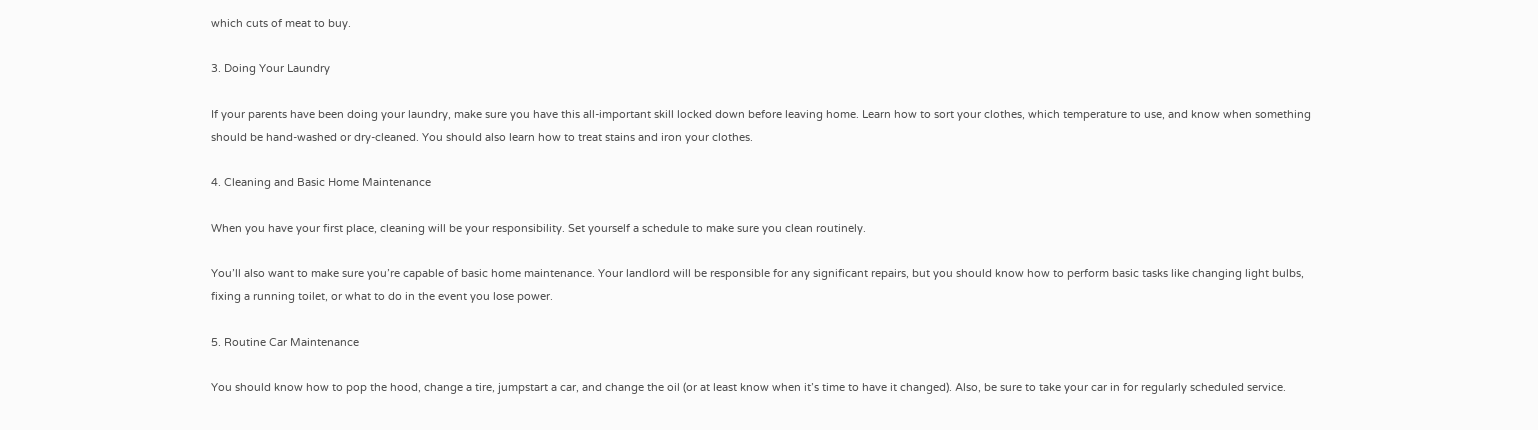which cuts of meat to buy.

3. Doing Your Laundry

If your parents have been doing your laundry, make sure you have this all-important skill locked down before leaving home. Learn how to sort your clothes, which temperature to use, and know when something should be hand-washed or dry-cleaned. You should also learn how to treat stains and iron your clothes.

4. Cleaning and Basic Home Maintenance

When you have your first place, cleaning will be your responsibility. Set yourself a schedule to make sure you clean routinely.

You’ll also want to make sure you’re capable of basic home maintenance. Your landlord will be responsible for any significant repairs, but you should know how to perform basic tasks like changing light bulbs, fixing a running toilet, or what to do in the event you lose power.

5. Routine Car Maintenance

You should know how to pop the hood, change a tire, jumpstart a car, and change the oil (or at least know when it’s time to have it changed). Also, be sure to take your car in for regularly scheduled service.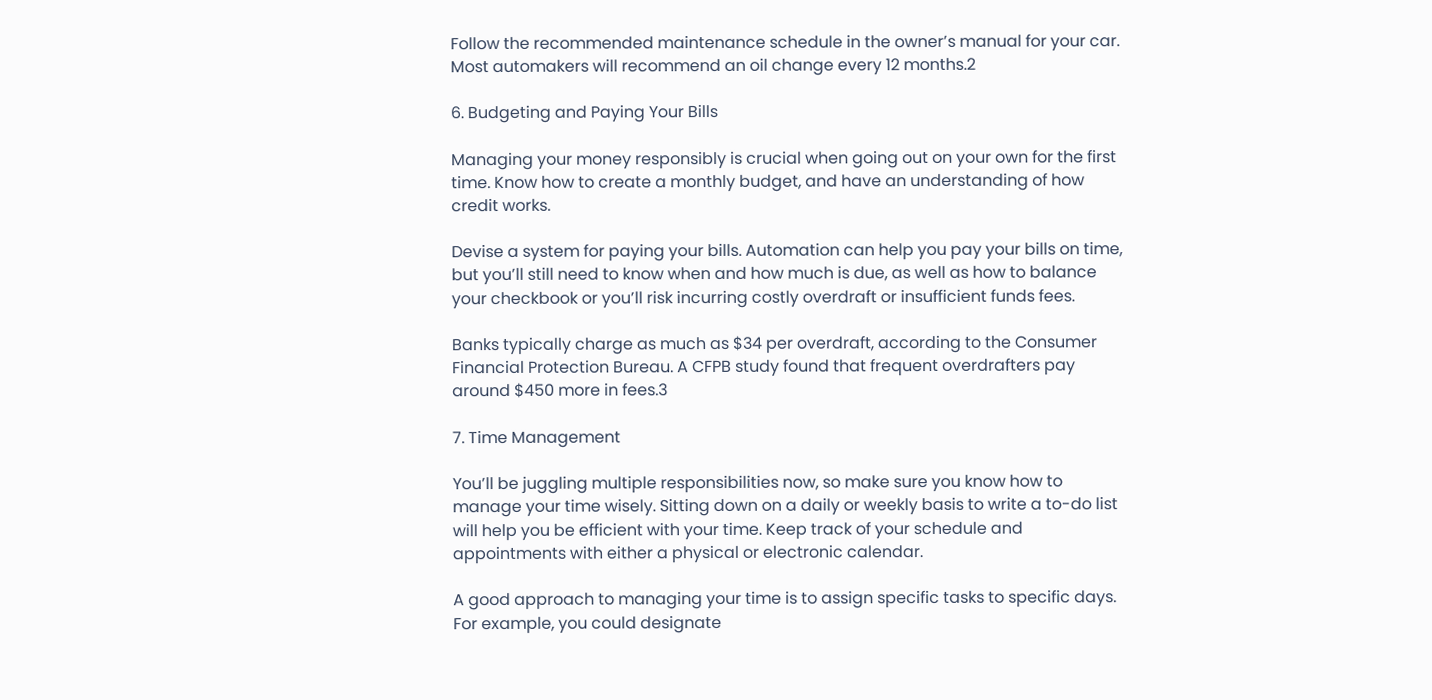Follow the recommended maintenance schedule in the owner’s manual for your car. Most automakers will recommend an oil change every 12 months.2

6. Budgeting and Paying Your Bills

Managing your money responsibly is crucial when going out on your own for the first time. Know how to create a monthly budget, and have an understanding of how credit works.

Devise a system for paying your bills. Automation can help you pay your bills on time, but you’ll still need to know when and how much is due, as well as how to balance your checkbook or you’ll risk incurring costly overdraft or insufficient funds fees.

Banks typically charge as much as $34 per overdraft, according to the Consumer Financial Protection Bureau. A CFPB study found that frequent overdrafters pay around $450 more in fees.3

7. Time Management

You’ll be juggling multiple responsibilities now, so make sure you know how to manage your time wisely. Sitting down on a daily or weekly basis to write a to-do list will help you be efficient with your time. Keep track of your schedule and appointments with either a physical or electronic calendar.

A good approach to managing your time is to assign specific tasks to specific days. For example, you could designate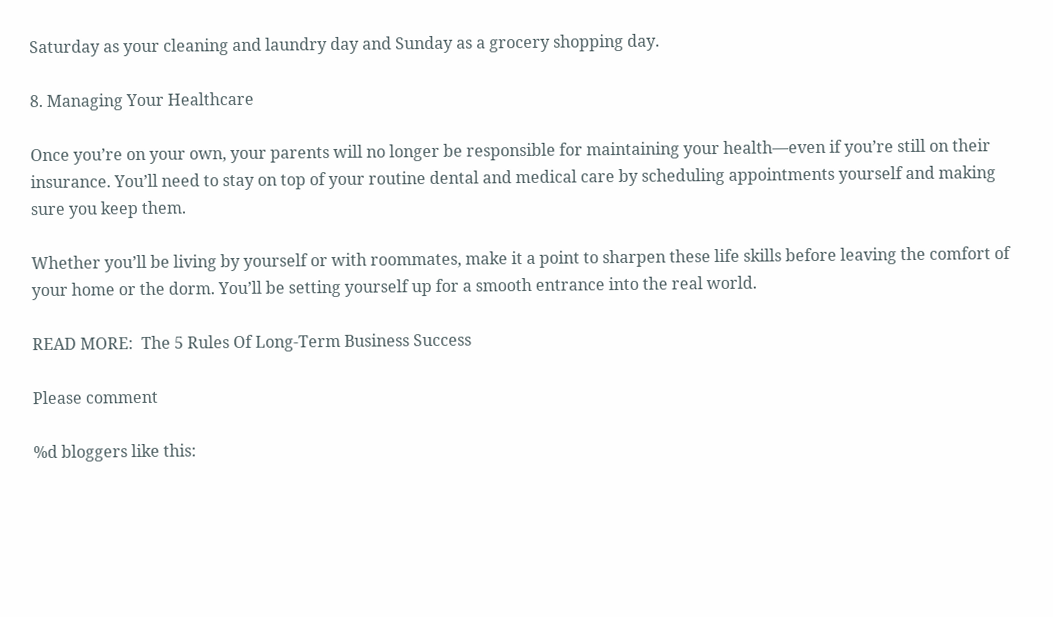Saturday as your cleaning and laundry day and Sunday as a grocery shopping day.

8. Managing Your Healthcare

Once you’re on your own, your parents will no longer be responsible for maintaining your health—even if you’re still on their insurance. You’ll need to stay on top of your routine dental and medical care by scheduling appointments yourself and making sure you keep them.

Whether you’ll be living by yourself or with roommates, make it a point to sharpen these life skills before leaving the comfort of your home or the dorm. You’ll be setting yourself up for a smooth entrance into the real world.

READ MORE:  The 5 Rules Of Long-Term Business Success

Please comment

%d bloggers like this: